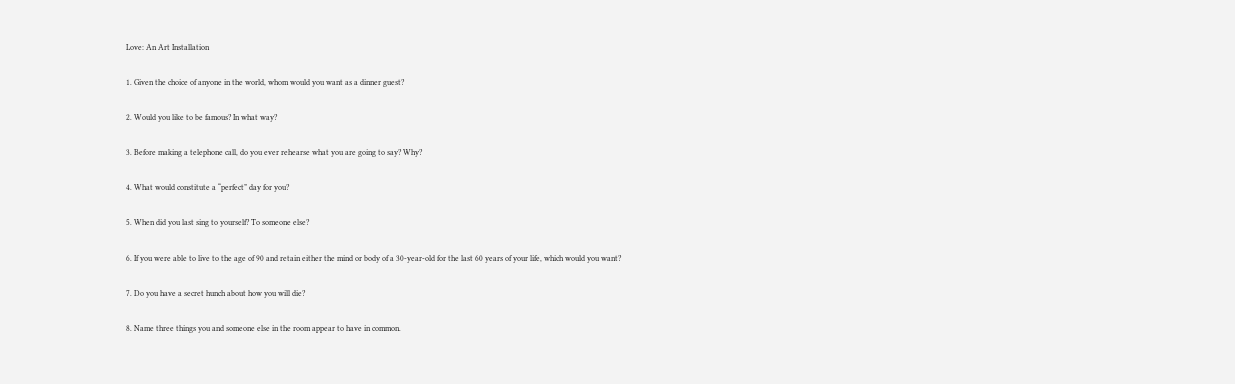Love: An Art Installation

1. Given the choice of anyone in the world, whom would you want as a dinner guest?

2. Would you like to be famous? In what way?

3. Before making a telephone call, do you ever rehearse what you are going to say? Why?

4. What would constitute a “perfect” day for you?

5. When did you last sing to yourself? To someone else?

6. If you were able to live to the age of 90 and retain either the mind or body of a 30-year-old for the last 60 years of your life, which would you want?

7. Do you have a secret hunch about how you will die?

8. Name three things you and someone else in the room appear to have in common.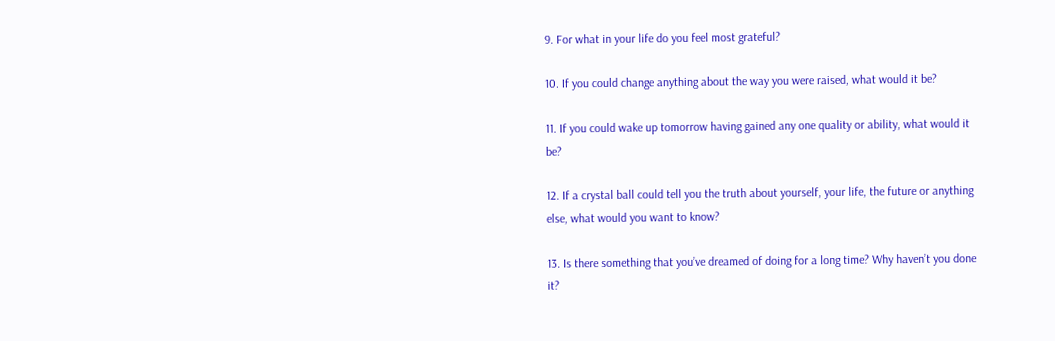9. For what in your life do you feel most grateful?

10. If you could change anything about the way you were raised, what would it be?

11. If you could wake up tomorrow having gained any one quality or ability, what would it be?

12. If a crystal ball could tell you the truth about yourself, your life, the future or anything else, what would you want to know?

13. Is there something that you’ve dreamed of doing for a long time? Why haven’t you done it?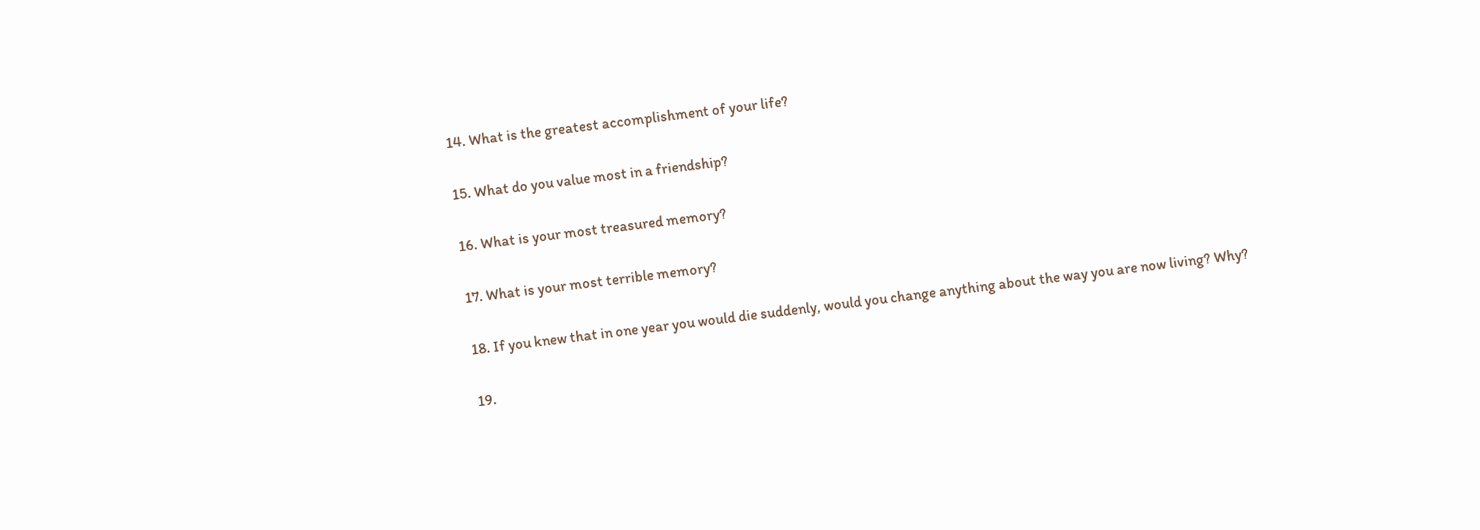14. What is the greatest accomplishment of your life?

15. What do you value most in a friendship?

16. What is your most treasured memory?

17. What is your most terrible memory?

18. If you knew that in one year you would die suddenly, would you change anything about the way you are now living? Why?

19.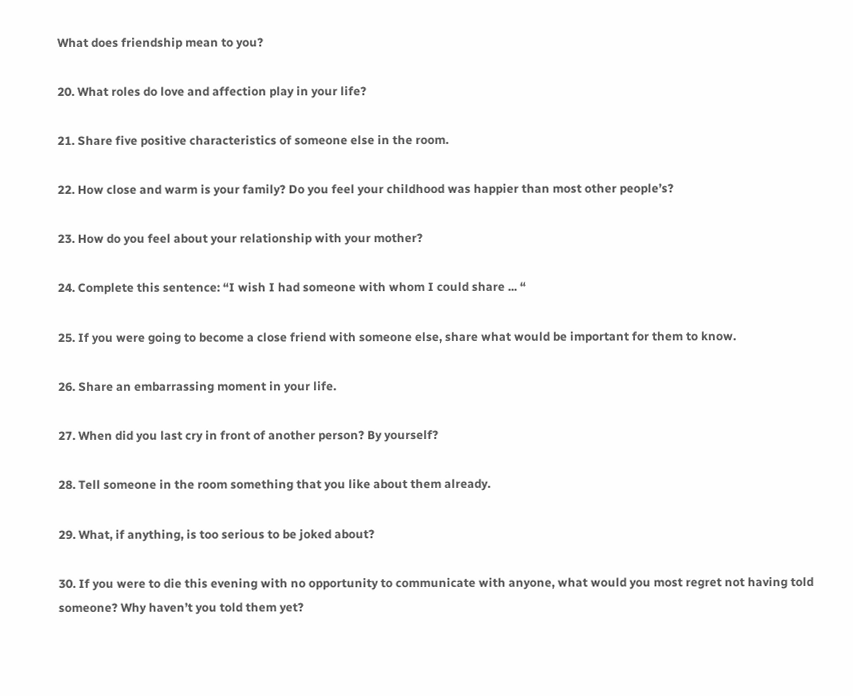What does friendship mean to you?

20. What roles do love and affection play in your life?

21. Share five positive characteristics of someone else in the room.

22. How close and warm is your family? Do you feel your childhood was happier than most other people’s?

23. How do you feel about your relationship with your mother?

24. Complete this sentence: “I wish I had someone with whom I could share ... “

25. If you were going to become a close friend with someone else, share what would be important for them to know.

26. Share an embarrassing moment in your life.

27. When did you last cry in front of another person? By yourself?

28. Tell someone in the room something that you like about them already.

29. What, if anything, is too serious to be joked about?

30. If you were to die this evening with no opportunity to communicate with anyone, what would you most regret not having told someone? Why haven’t you told them yet?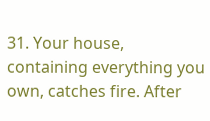31. Your house, containing everything you own, catches fire. After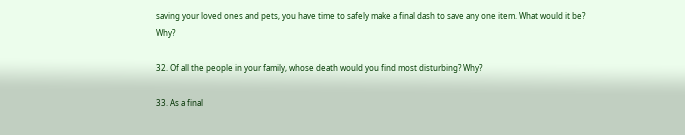saving your loved ones and pets, you have time to safely make a final dash to save any one item. What would it be? Why?

32. Of all the people in your family, whose death would you find most disturbing? Why?

33. As a final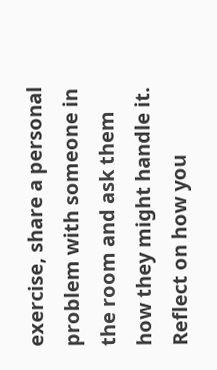exercise, share a personal problem with someone in the room and ask them how they might handle it. Reflect on how you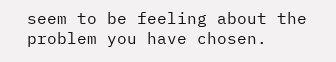seem to be feeling about the problem you have chosen.